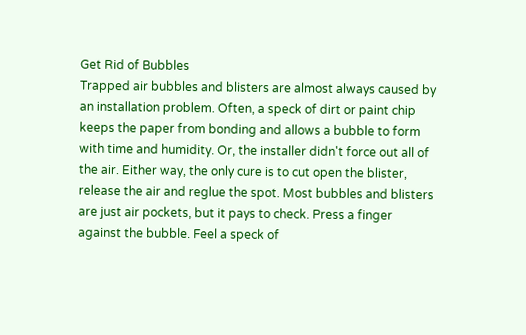Get Rid of Bubbles
Trapped air bubbles and blisters are almost always caused by an installation problem. Often, a speck of dirt or paint chip keeps the paper from bonding and allows a bubble to form with time and humidity. Or, the installer didn't force out all of the air. Either way, the only cure is to cut open the blister, release the air and reglue the spot. Most bubbles and blisters are just air pockets, but it pays to check. Press a finger against the bubble. Feel a speck of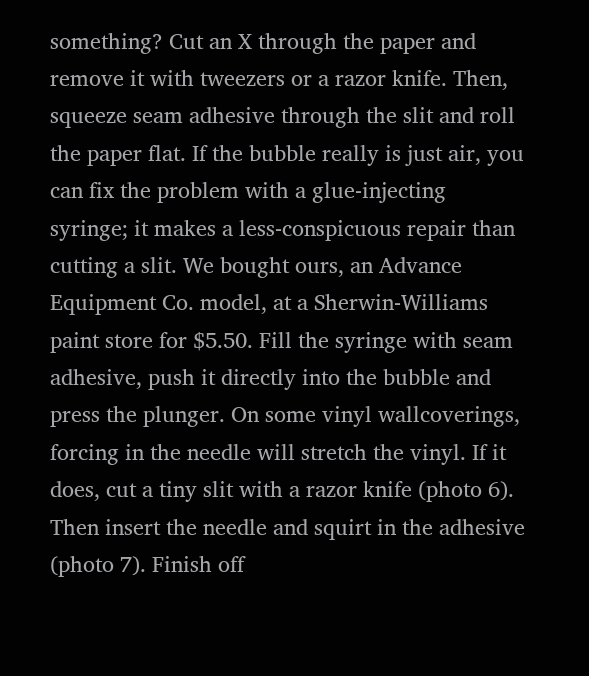something? Cut an X through the paper and remove it with tweezers or a razor knife. Then, squeeze seam adhesive through the slit and roll the paper flat. If the bubble really is just air, you can fix the problem with a glue-injecting syringe; it makes a less-conspicuous repair than cutting a slit. We bought ours, an Advance Equipment Co. model, at a Sherwin-Williams paint store for $5.50. Fill the syringe with seam adhesive, push it directly into the bubble and press the plunger. On some vinyl wallcoverings, forcing in the needle will stretch the vinyl. If it does, cut a tiny slit with a razor knife (photo 6). Then insert the needle and squirt in the adhesive (photo 7). Finish off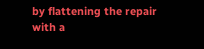by flattening the repair with a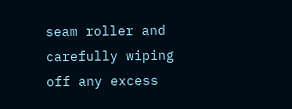seam roller and carefully wiping off any excess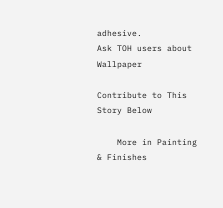adhesive.
Ask TOH users about Wallpaper

Contribute to This Story Below

    More in Painting & Finishes